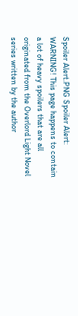Spoiler Alert.PNG Spoiler Alert: WARNING! This page happens to contain a lot of heavy spoilers that are all originated from the Overlord Light Novel series written by the author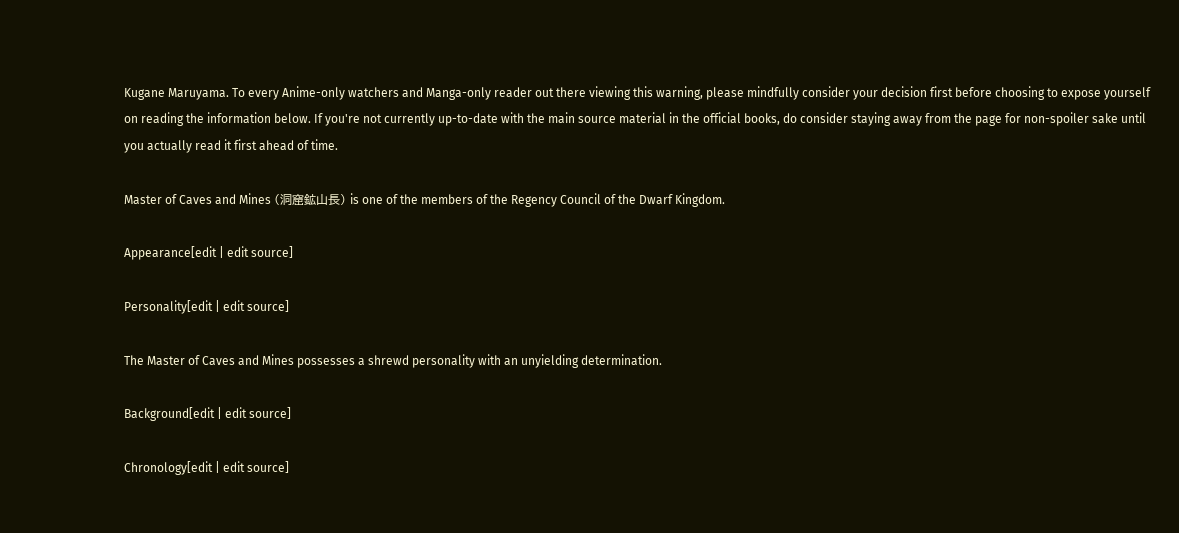Kugane Maruyama. To every Anime-only watchers and Manga-only reader out there viewing this warning, please mindfully consider your decision first before choosing to expose yourself on reading the information below. If you're not currently up-to-date with the main source material in the official books, do consider staying away from the page for non-spoiler sake until you actually read it first ahead of time.

Master of Caves and Mines (洞窟鉱山長) is one of the members of the Regency Council of the Dwarf Kingdom.

Appearance[edit | edit source]

Personality[edit | edit source]

The Master of Caves and Mines possesses a shrewd personality with an unyielding determination.

Background[edit | edit source]

Chronology[edit | edit source]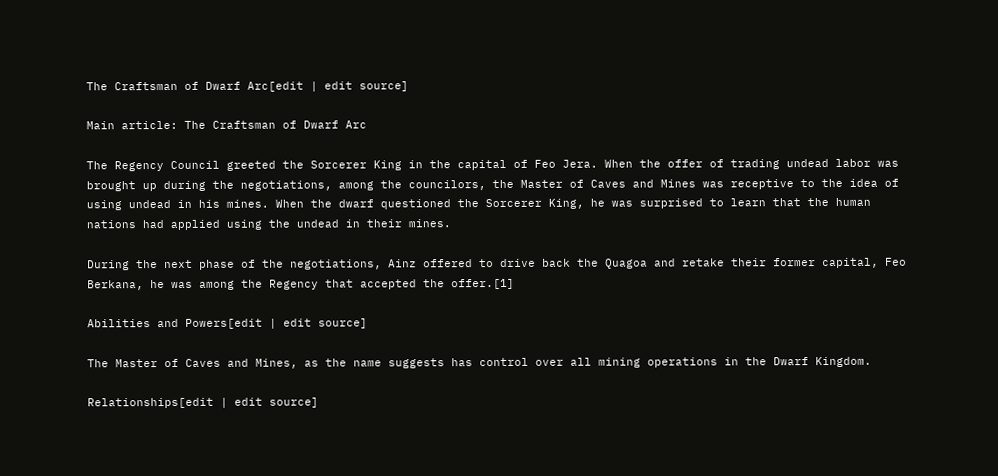The Craftsman of Dwarf Arc[edit | edit source]

Main article: The Craftsman of Dwarf Arc

The Regency Council greeted the Sorcerer King in the capital of Feo Jera. When the offer of trading undead labor was brought up during the negotiations, among the councilors, the Master of Caves and Mines was receptive to the idea of using undead in his mines. When the dwarf questioned the Sorcerer King, he was surprised to learn that the human nations had applied using the undead in their mines.

During the next phase of the negotiations, Ainz offered to drive back the Quagoa and retake their former capital, Feo Berkana, he was among the Regency that accepted the offer.[1]

Abilities and Powers[edit | edit source]

The Master of Caves and Mines, as the name suggests has control over all mining operations in the Dwarf Kingdom.

Relationships[edit | edit source]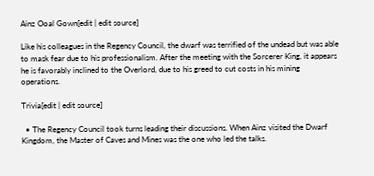Ainz Ooal Gown[edit | edit source]

Like his colleagues in the Regency Council, the dwarf was terrified of the undead but was able to mask fear due to his professionalism. After the meeting with the Sorcerer King, it appears he is favorably inclined to the Overlord, due to his greed to cut costs in his mining operations.

Trivia[edit | edit source]

  • The Regency Council took turns leading their discussions. When Ainz visited the Dwarf Kingdom, the Master of Caves and Mines was the one who led the talks.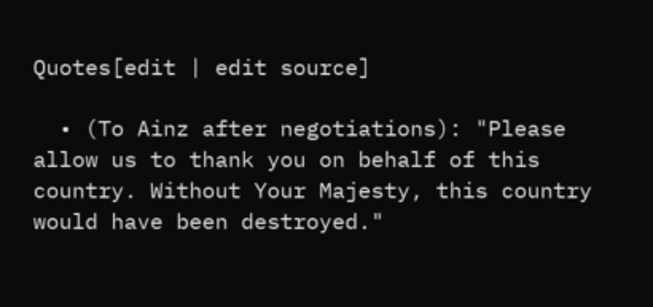Quotes[edit | edit source]

  • (To Ainz after negotiations): "Please allow us to thank you on behalf of this country. Without Your Majesty, this country would have been destroyed."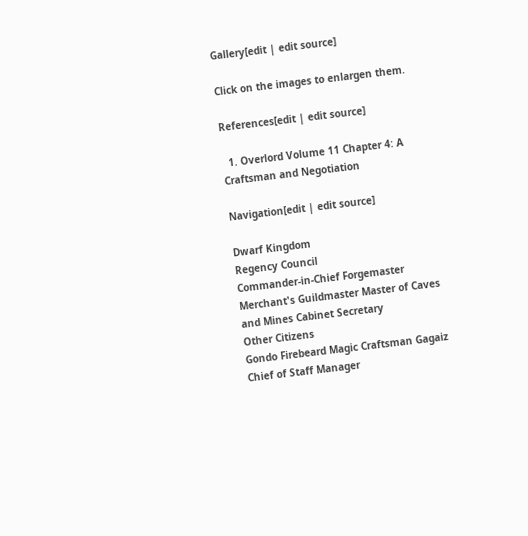Gallery[edit | edit source]

Click on the images to enlargen them.

References[edit | edit source]

  1. Overlord Volume 11 Chapter 4: A Craftsman and Negotiation

Navigation[edit | edit source]

Dwarf Kingdom
Regency Council
Commander-in-Chief Forgemaster Merchant's Guildmaster Master of Caves and Mines Cabinet Secretary
Other Citizens
Gondo Firebeard Magic Craftsman Gagaiz Chief of Staff Manager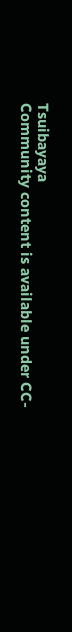Tsuibayaya
Community content is available under CC-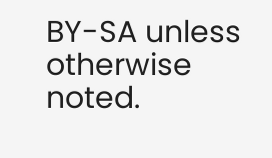BY-SA unless otherwise noted.